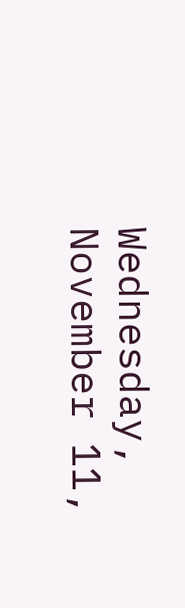Wednesday, November 11,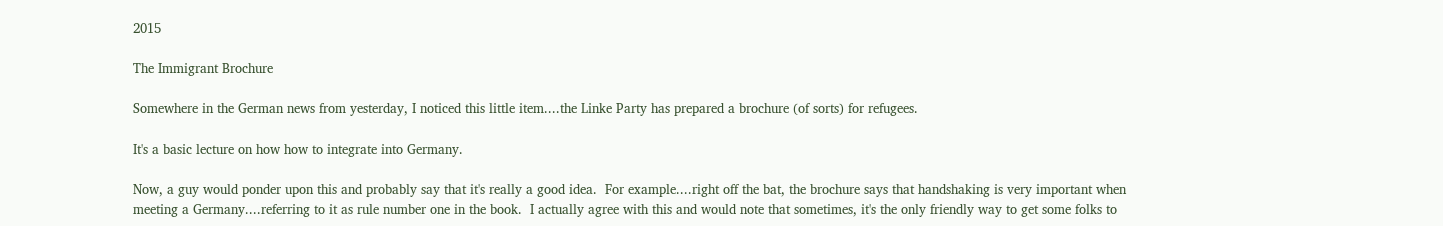2015

The Immigrant Brochure

Somewhere in the German news from yesterday, I noticed this little item....the Linke Party has prepared a brochure (of sorts) for refugees.

It's a basic lecture on how how to integrate into Germany.

Now, a guy would ponder upon this and probably say that it's really a good idea.  For example....right off the bat, the brochure says that handshaking is very important when meeting a Germany....referring to it as rule number one in the book.  I actually agree with this and would note that sometimes, it's the only friendly way to get some folks to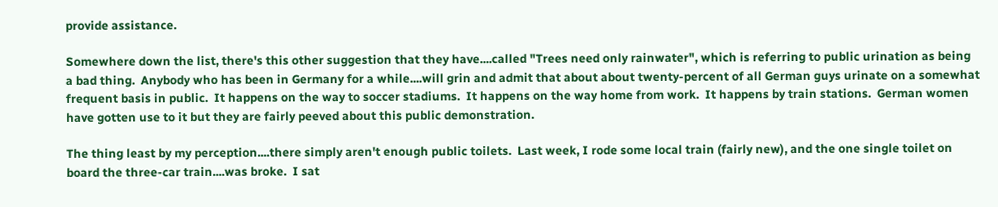provide assistance.

Somewhere down the list, there's this other suggestion that they have....called "Trees need only rainwater", which is referring to public urination as being a bad thing.  Anybody who has been in Germany for a while....will grin and admit that about about twenty-percent of all German guys urinate on a somewhat frequent basis in public.  It happens on the way to soccer stadiums.  It happens on the way home from work.  It happens by train stations.  German women have gotten use to it but they are fairly peeved about this public demonstration.

The thing least by my perception....there simply aren't enough public toilets.  Last week, I rode some local train (fairly new), and the one single toilet on board the three-car train....was broke.  I sat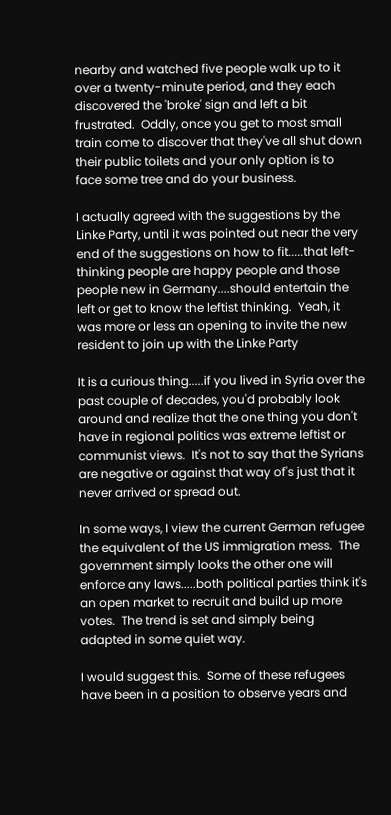nearby and watched five people walk up to it over a twenty-minute period, and they each discovered the 'broke' sign and left a bit frustrated.  Oddly, once you get to most small train come to discover that they've all shut down their public toilets and your only option is to face some tree and do your business.

I actually agreed with the suggestions by the Linke Party, until it was pointed out near the very end of the suggestions on how to fit.....that left-thinking people are happy people and those people new in Germany....should entertain the left or get to know the leftist thinking.  Yeah, it was more or less an opening to invite the new resident to join up with the Linke Party

It is a curious thing.....if you lived in Syria over the past couple of decades, you'd probably look around and realize that the one thing you don't have in regional politics was extreme leftist or communist views.  It's not to say that the Syrians are negative or against that way of's just that it never arrived or spread out.

In some ways, I view the current German refugee the equivalent of the US immigration mess.  The government simply looks the other one will enforce any laws.....both political parties think it's an open market to recruit and build up more votes.  The trend is set and simply being adapted in some quiet way.

I would suggest this.  Some of these refugees have been in a position to observe years and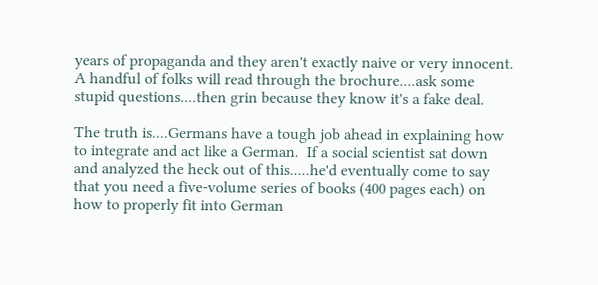years of propaganda and they aren't exactly naive or very innocent.  A handful of folks will read through the brochure....ask some stupid questions....then grin because they know it's a fake deal.

The truth is....Germans have a tough job ahead in explaining how to integrate and act like a German.  If a social scientist sat down and analyzed the heck out of this.....he'd eventually come to say that you need a five-volume series of books (400 pages each) on how to properly fit into German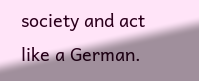society and act like a German.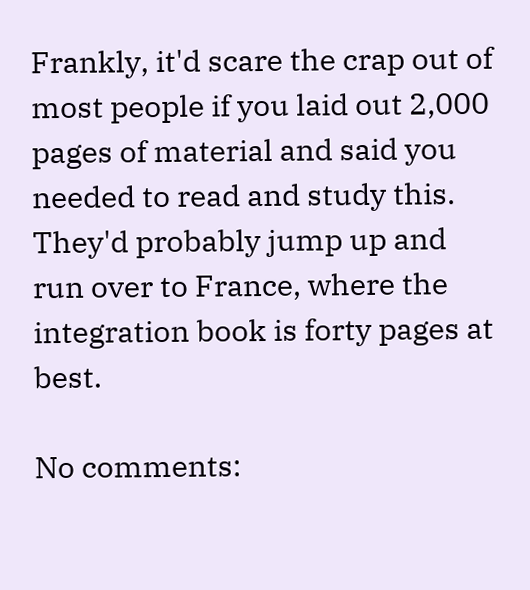Frankly, it'd scare the crap out of most people if you laid out 2,000 pages of material and said you needed to read and study this.  They'd probably jump up and run over to France, where the integration book is forty pages at best.

No comments: